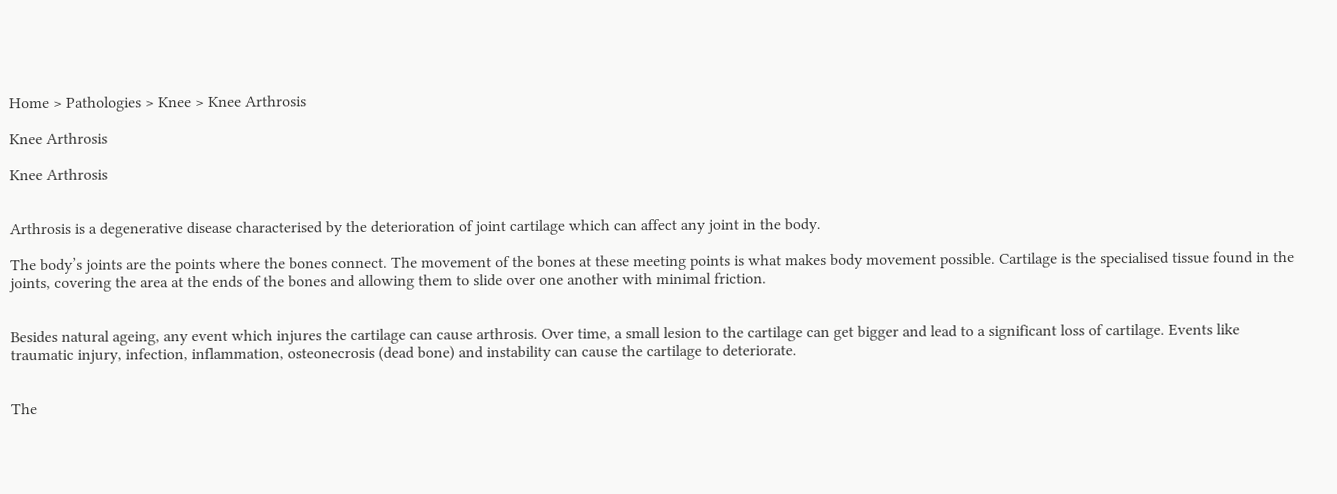Home > Pathologies > Knee > Knee Arthrosis

Knee Arthrosis

Knee Arthrosis


Arthrosis is a degenerative disease characterised by the deterioration of joint cartilage which can affect any joint in the body.

The body’s joints are the points where the bones connect. The movement of the bones at these meeting points is what makes body movement possible. Cartilage is the specialised tissue found in the joints, covering the area at the ends of the bones and allowing them to slide over one another with minimal friction.


Besides natural ageing, any event which injures the cartilage can cause arthrosis. Over time, a small lesion to the cartilage can get bigger and lead to a significant loss of cartilage. Events like traumatic injury, infection, inflammation, osteonecrosis (dead bone) and instability can cause the cartilage to deteriorate.


The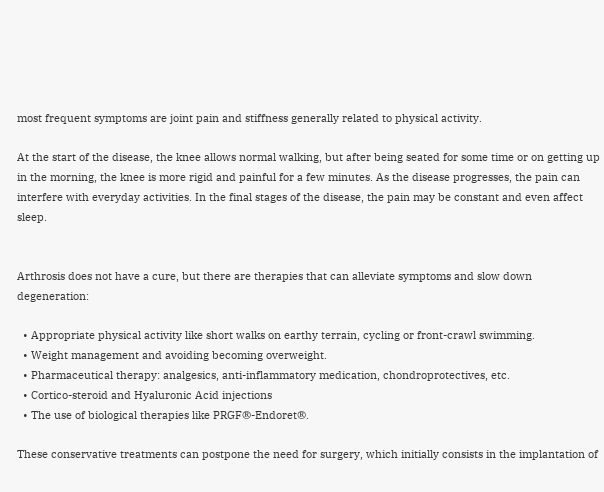most frequent symptoms are joint pain and stiffness generally related to physical activity.

At the start of the disease, the knee allows normal walking, but after being seated for some time or on getting up in the morning, the knee is more rigid and painful for a few minutes. As the disease progresses, the pain can interfere with everyday activities. In the final stages of the disease, the pain may be constant and even affect sleep.


Arthrosis does not have a cure, but there are therapies that can alleviate symptoms and slow down degeneration:

  • Appropriate physical activity like short walks on earthy terrain, cycling or front-crawl swimming.
  • Weight management and avoiding becoming overweight.
  • Pharmaceutical therapy: analgesics, anti-inflammatory medication, chondroprotectives, etc.
  • Cortico-steroid and Hyaluronic Acid injections
  • The use of biological therapies like PRGF®-Endoret®.

These conservative treatments can postpone the need for surgery, which initially consists in the implantation of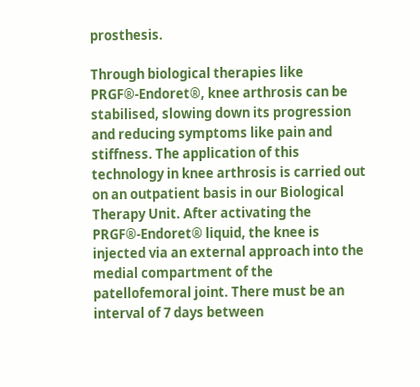prosthesis.

Through biological therapies like PRGF®-Endoret®, knee arthrosis can be stabilised, slowing down its progression and reducing symptoms like pain and stiffness. The application of this technology in knee arthrosis is carried out on an outpatient basis in our Biological Therapy Unit. After activating the PRGF®-Endoret® liquid, the knee is injected via an external approach into the medial compartment of the patellofemoral joint. There must be an interval of 7 days between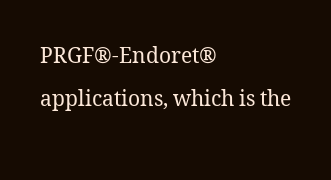PRGF®-Endoret® applications, which is the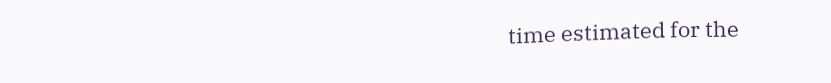time estimated for the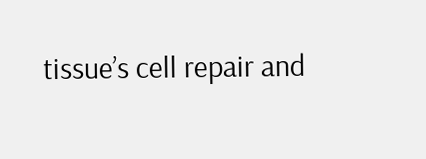tissue’s cell repair and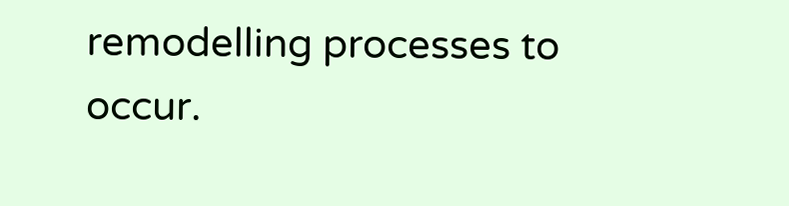remodelling processes to occur.